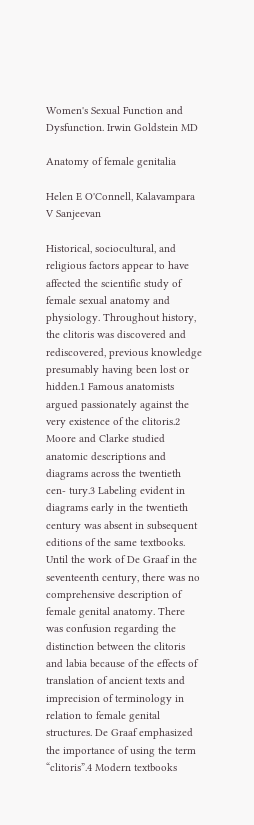Women's Sexual Function and Dysfunction. Irwin Goldstein MD

Anatomy of female genitalia

Helen E O'Connell, Kalavampara V Sanjeevan

Historical, sociocultural, and religious factors appear to have affected the scientific study of female sexual anatomy and physiology. Throughout history, the clitoris was discovered and rediscovered, previous knowledge presumably having been lost or hidden.1 Famous anatomists argued passionately against the very existence of the clitoris.2 Moore and Clarke studied anatomic descriptions and diagrams across the twentieth cen- tury.3 Labeling evident in diagrams early in the twentieth century was absent in subsequent editions of the same textbooks. Until the work of De Graaf in the seventeenth century, there was no comprehensive description of female genital anatomy. There was confusion regarding the distinction between the clitoris and labia because of the effects of translation of ancient texts and imprecision of terminology in relation to female genital structures. De Graaf emphasized the importance of using the term “clitoris”.4 Modern textbooks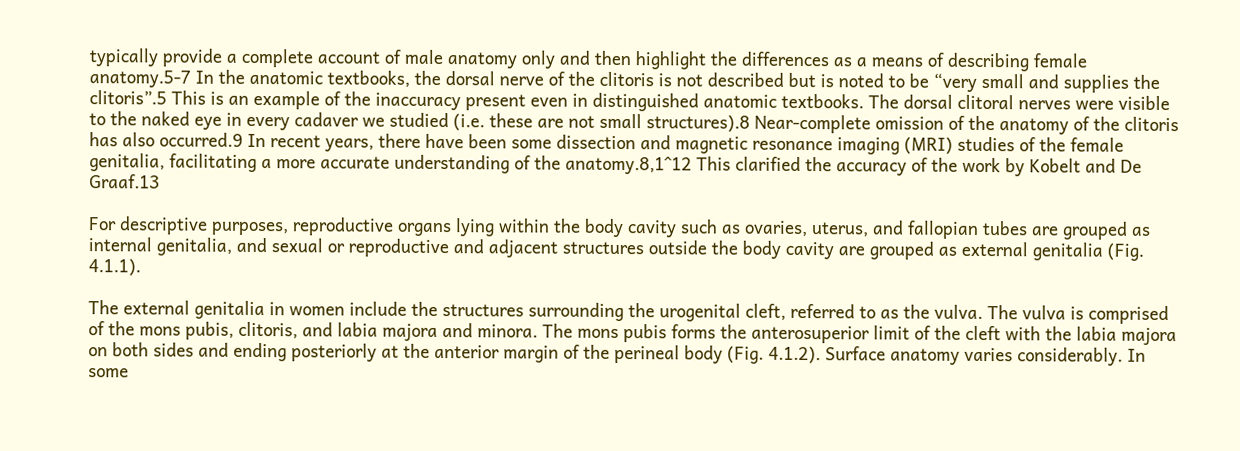typically provide a complete account of male anatomy only and then highlight the differences as a means of describing female anatomy.5-7 In the anatomic textbooks, the dorsal nerve of the clitoris is not described but is noted to be “very small and supplies the clitoris”.5 This is an example of the inaccuracy present even in distinguished anatomic textbooks. The dorsal clitoral nerves were visible to the naked eye in every cadaver we studied (i.e. these are not small structures).8 Near-complete omission of the anatomy of the clitoris has also occurred.9 In recent years, there have been some dissection and magnetic resonance imaging (MRI) studies of the female genitalia, facilitating a more accurate understanding of the anatomy.8,1^12 This clarified the accuracy of the work by Kobelt and De Graaf.13

For descriptive purposes, reproductive organs lying within the body cavity such as ovaries, uterus, and fallopian tubes are grouped as internal genitalia, and sexual or reproductive and adjacent structures outside the body cavity are grouped as external genitalia (Fig. 4.1.1).

The external genitalia in women include the structures surrounding the urogenital cleft, referred to as the vulva. The vulva is comprised of the mons pubis, clitoris, and labia majora and minora. The mons pubis forms the anterosuperior limit of the cleft with the labia majora on both sides and ending posteriorly at the anterior margin of the perineal body (Fig. 4.1.2). Surface anatomy varies considerably. In some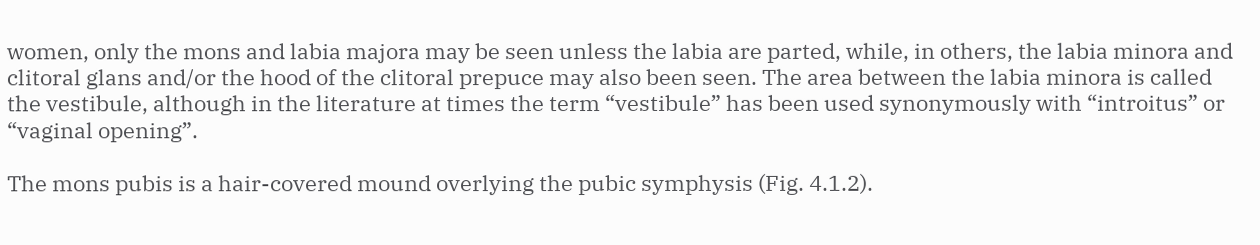women, only the mons and labia majora may be seen unless the labia are parted, while, in others, the labia minora and clitoral glans and/or the hood of the clitoral prepuce may also been seen. The area between the labia minora is called the vestibule, although in the literature at times the term “vestibule” has been used synonymously with “introitus” or “vaginal opening”.

The mons pubis is a hair-covered mound overlying the pubic symphysis (Fig. 4.1.2).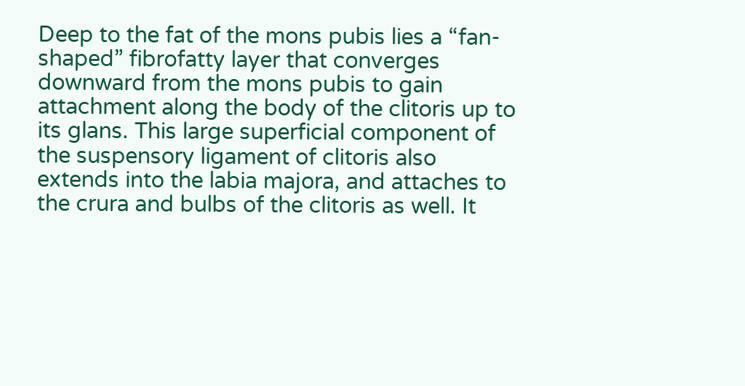Deep to the fat of the mons pubis lies a “fan-shaped” fibrofatty layer that converges downward from the mons pubis to gain attachment along the body of the clitoris up to its glans. This large superficial component of the suspensory ligament of clitoris also extends into the labia majora, and attaches to the crura and bulbs of the clitoris as well. It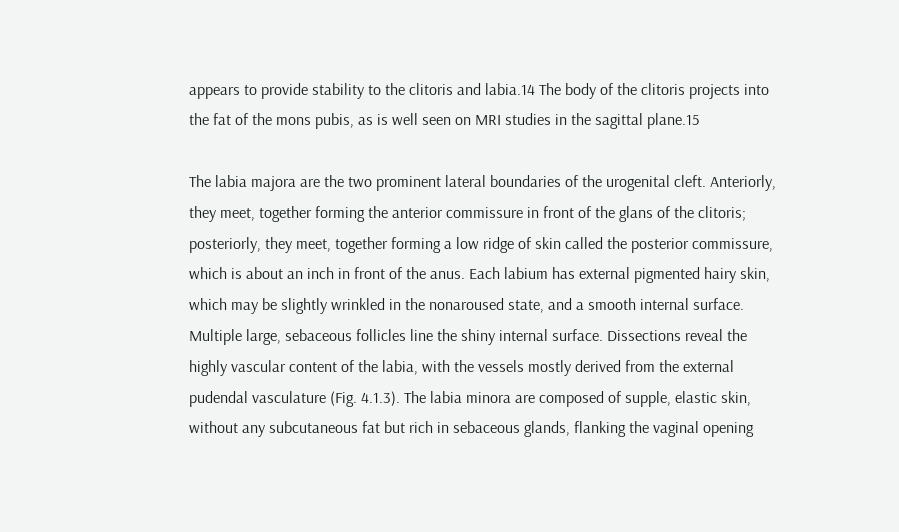appears to provide stability to the clitoris and labia.14 The body of the clitoris projects into the fat of the mons pubis, as is well seen on MRI studies in the sagittal plane.15

The labia majora are the two prominent lateral boundaries of the urogenital cleft. Anteriorly, they meet, together forming the anterior commissure in front of the glans of the clitoris; posteriorly, they meet, together forming a low ridge of skin called the posterior commissure, which is about an inch in front of the anus. Each labium has external pigmented hairy skin, which may be slightly wrinkled in the nonaroused state, and a smooth internal surface. Multiple large, sebaceous follicles line the shiny internal surface. Dissections reveal the highly vascular content of the labia, with the vessels mostly derived from the external pudendal vasculature (Fig. 4.1.3). The labia minora are composed of supple, elastic skin, without any subcutaneous fat but rich in sebaceous glands, flanking the vaginal opening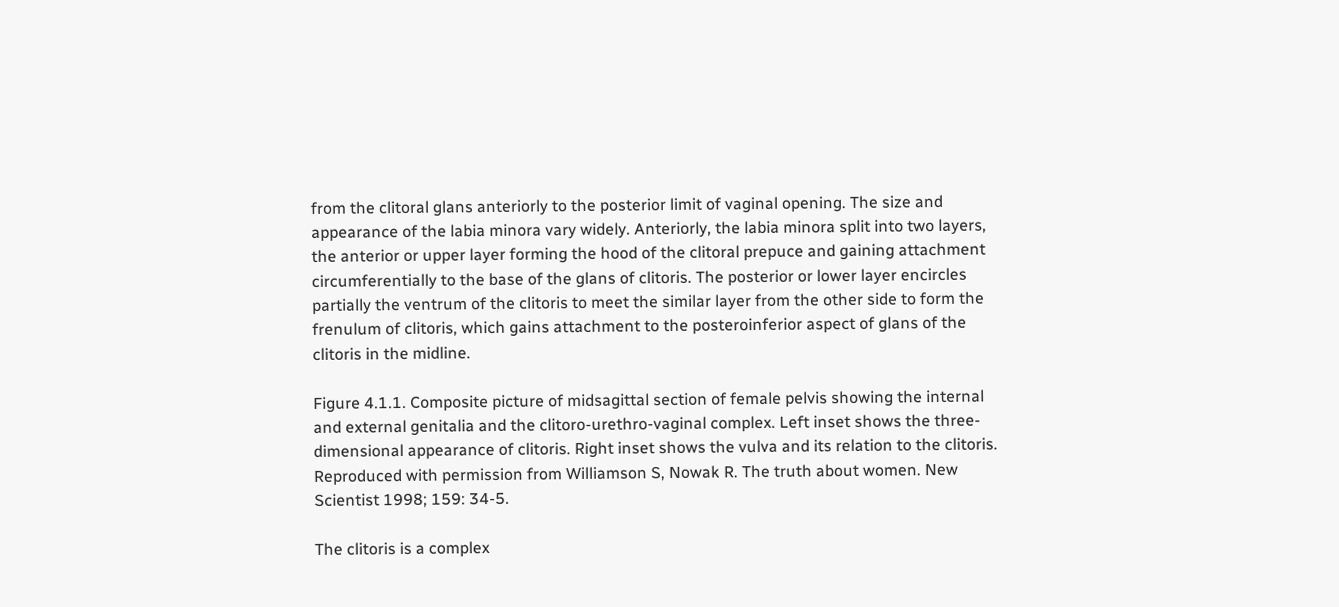from the clitoral glans anteriorly to the posterior limit of vaginal opening. The size and appearance of the labia minora vary widely. Anteriorly, the labia minora split into two layers, the anterior or upper layer forming the hood of the clitoral prepuce and gaining attachment circumferentially to the base of the glans of clitoris. The posterior or lower layer encircles partially the ventrum of the clitoris to meet the similar layer from the other side to form the frenulum of clitoris, which gains attachment to the posteroinferior aspect of glans of the clitoris in the midline.

Figure 4.1.1. Composite picture of midsagittal section of female pelvis showing the internal and external genitalia and the clitoro-urethro-vaginal complex. Left inset shows the three-dimensional appearance of clitoris. Right inset shows the vulva and its relation to the clitoris. Reproduced with permission from Williamson S, Nowak R. The truth about women. New Scientist 1998; 159: 34-5.

The clitoris is a complex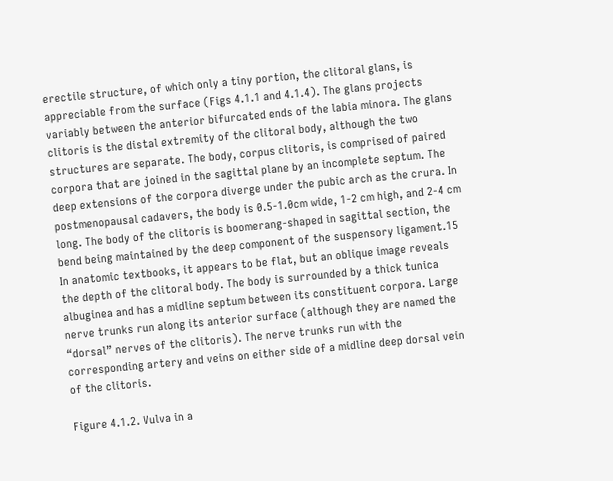erectile structure, of which only a tiny portion, the clitoral glans, is appreciable from the surface (Figs 4.1.1 and 4.1.4). The glans projects variably between the anterior bifurcated ends of the labia minora. The glans clitoris is the distal extremity of the clitoral body, although the two structures are separate. The body, corpus clitoris, is comprised of paired corpora that are joined in the sagittal plane by an incomplete septum. The deep extensions of the corpora diverge under the pubic arch as the crura. In postmenopausal cadavers, the body is 0.5-1.0cm wide, 1-2 cm high, and 2-4 cm long. The body of the clitoris is boomerang-shaped in sagittal section, the bend being maintained by the deep component of the suspensory ligament.15 In anatomic textbooks, it appears to be flat, but an oblique image reveals the depth of the clitoral body. The body is surrounded by a thick tunica albuginea and has a midline septum between its constituent corpora. Large nerve trunks run along its anterior surface (although they are named the “dorsal” nerves of the clitoris). The nerve trunks run with the corresponding artery and veins on either side of a midline deep dorsal vein of the clitoris.

Figure 4.1.2. Vulva in a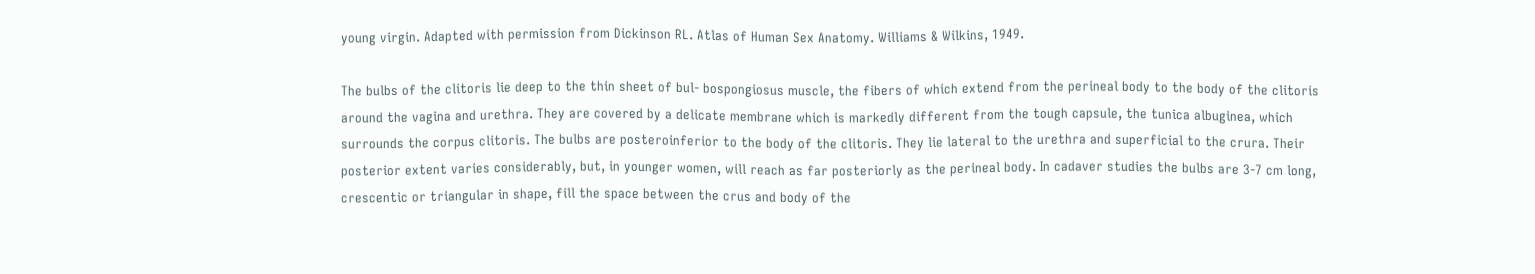young virgin. Adapted with permission from Dickinson RL. Atlas of Human Sex Anatomy. Williams & Wilkins, 1949.

The bulbs of the clitoris lie deep to the thin sheet of bul- bospongiosus muscle, the fibers of which extend from the perineal body to the body of the clitoris around the vagina and urethra. They are covered by a delicate membrane which is markedly different from the tough capsule, the tunica albuginea, which surrounds the corpus clitoris. The bulbs are posteroinferior to the body of the clitoris. They lie lateral to the urethra and superficial to the crura. Their posterior extent varies considerably, but, in younger women, will reach as far posteriorly as the perineal body. In cadaver studies the bulbs are 3-7 cm long, crescentic or triangular in shape, fill the space between the crus and body of the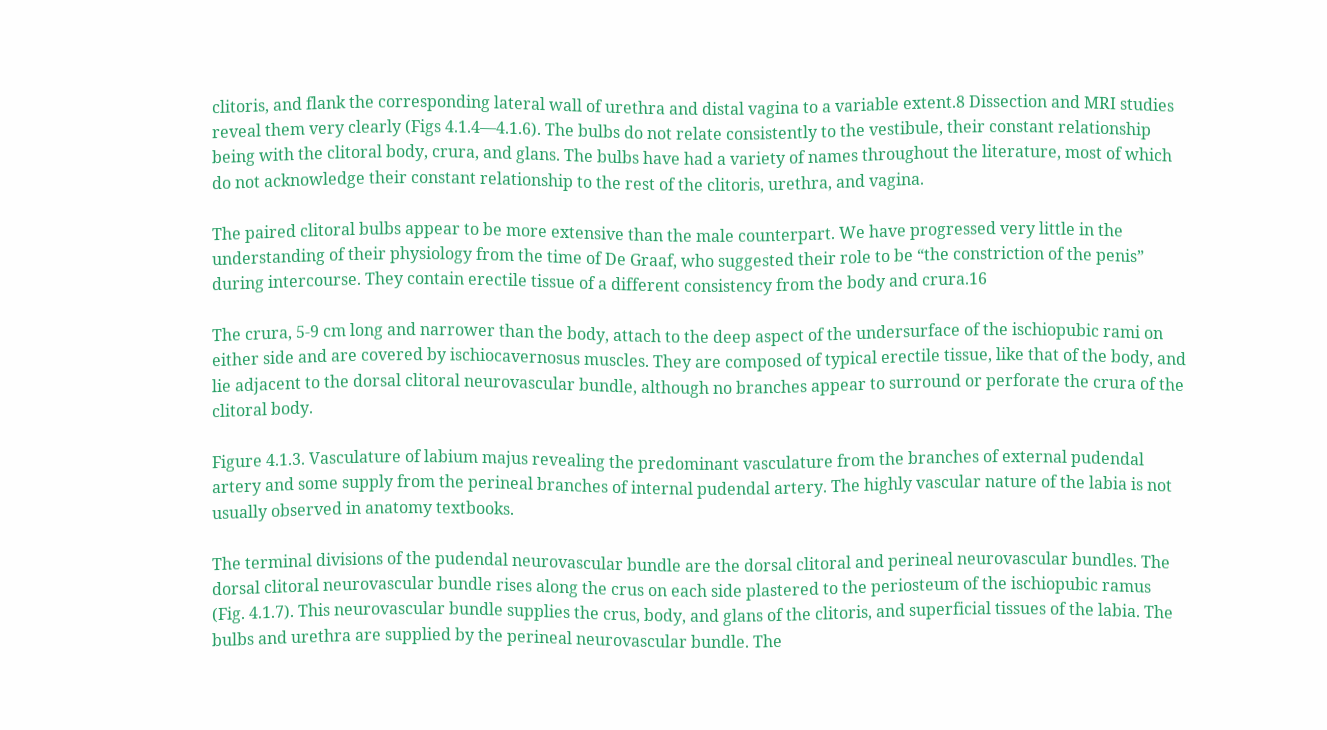clitoris, and flank the corresponding lateral wall of urethra and distal vagina to a variable extent.8 Dissection and MRI studies reveal them very clearly (Figs 4.1.4—4.1.6). The bulbs do not relate consistently to the vestibule, their constant relationship being with the clitoral body, crura, and glans. The bulbs have had a variety of names throughout the literature, most of which do not acknowledge their constant relationship to the rest of the clitoris, urethra, and vagina.

The paired clitoral bulbs appear to be more extensive than the male counterpart. We have progressed very little in the understanding of their physiology from the time of De Graaf, who suggested their role to be “the constriction of the penis” during intercourse. They contain erectile tissue of a different consistency from the body and crura.16

The crura, 5-9 cm long and narrower than the body, attach to the deep aspect of the undersurface of the ischiopubic rami on either side and are covered by ischiocavernosus muscles. They are composed of typical erectile tissue, like that of the body, and lie adjacent to the dorsal clitoral neurovascular bundle, although no branches appear to surround or perforate the crura of the clitoral body.

Figure 4.1.3. Vasculature of labium majus revealing the predominant vasculature from the branches of external pudendal artery and some supply from the perineal branches of internal pudendal artery. The highly vascular nature of the labia is not usually observed in anatomy textbooks.

The terminal divisions of the pudendal neurovascular bundle are the dorsal clitoral and perineal neurovascular bundles. The dorsal clitoral neurovascular bundle rises along the crus on each side plastered to the periosteum of the ischiopubic ramus (Fig. 4.1.7). This neurovascular bundle supplies the crus, body, and glans of the clitoris, and superficial tissues of the labia. The bulbs and urethra are supplied by the perineal neurovascular bundle. The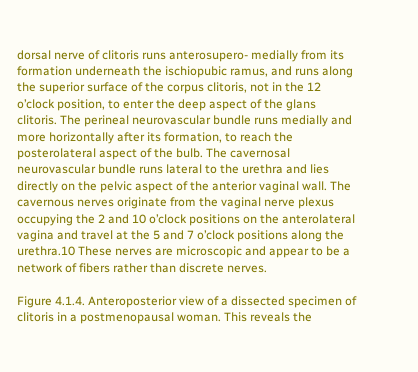dorsal nerve of clitoris runs anterosupero- medially from its formation underneath the ischiopubic ramus, and runs along the superior surface of the corpus clitoris, not in the 12 o’clock position, to enter the deep aspect of the glans clitoris. The perineal neurovascular bundle runs medially and more horizontally after its formation, to reach the posterolateral aspect of the bulb. The cavernosal neurovascular bundle runs lateral to the urethra and lies directly on the pelvic aspect of the anterior vaginal wall. The cavernous nerves originate from the vaginal nerve plexus occupying the 2 and 10 o’clock positions on the anterolateral vagina and travel at the 5 and 7 o’clock positions along the urethra.10 These nerves are microscopic and appear to be a network of fibers rather than discrete nerves.

Figure 4.1.4. Anteroposterior view of a dissected specimen of clitoris in a postmenopausal woman. This reveals the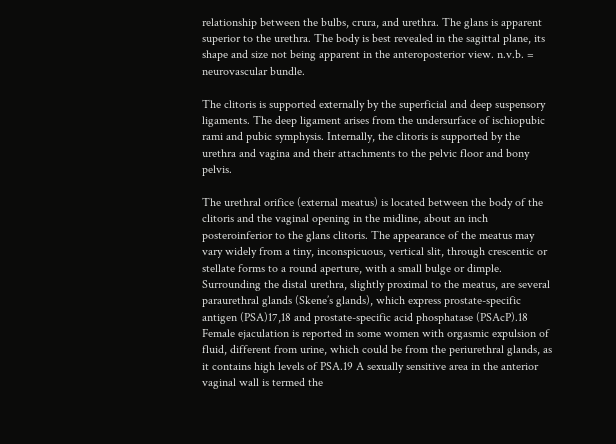relationship between the bulbs, crura, and urethra. The glans is apparent superior to the urethra. The body is best revealed in the sagittal plane, its shape and size not being apparent in the anteroposterior view. n.v.b. = neurovascular bundle.

The clitoris is supported externally by the superficial and deep suspensory ligaments. The deep ligament arises from the undersurface of ischiopubic rami and pubic symphysis. Internally, the clitoris is supported by the urethra and vagina and their attachments to the pelvic floor and bony pelvis.

The urethral orifice (external meatus) is located between the body of the clitoris and the vaginal opening in the midline, about an inch posteroinferior to the glans clitoris. The appearance of the meatus may vary widely from a tiny, inconspicuous, vertical slit, through crescentic or stellate forms to a round aperture, with a small bulge or dimple. Surrounding the distal urethra, slightly proximal to the meatus, are several paraurethral glands (Skene’s glands), which express prostate-specific antigen (PSA)17,18 and prostate-specific acid phosphatase (PSAcP).18 Female ejaculation is reported in some women with orgasmic expulsion of fluid, different from urine, which could be from the periurethral glands, as it contains high levels of PSA.19 A sexually sensitive area in the anterior vaginal wall is termed the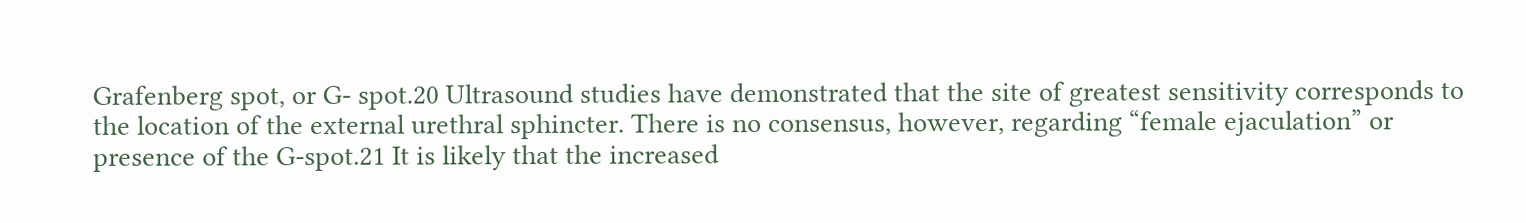Grafenberg spot, or G- spot.20 Ultrasound studies have demonstrated that the site of greatest sensitivity corresponds to the location of the external urethral sphincter. There is no consensus, however, regarding “female ejaculation” or presence of the G-spot.21 It is likely that the increased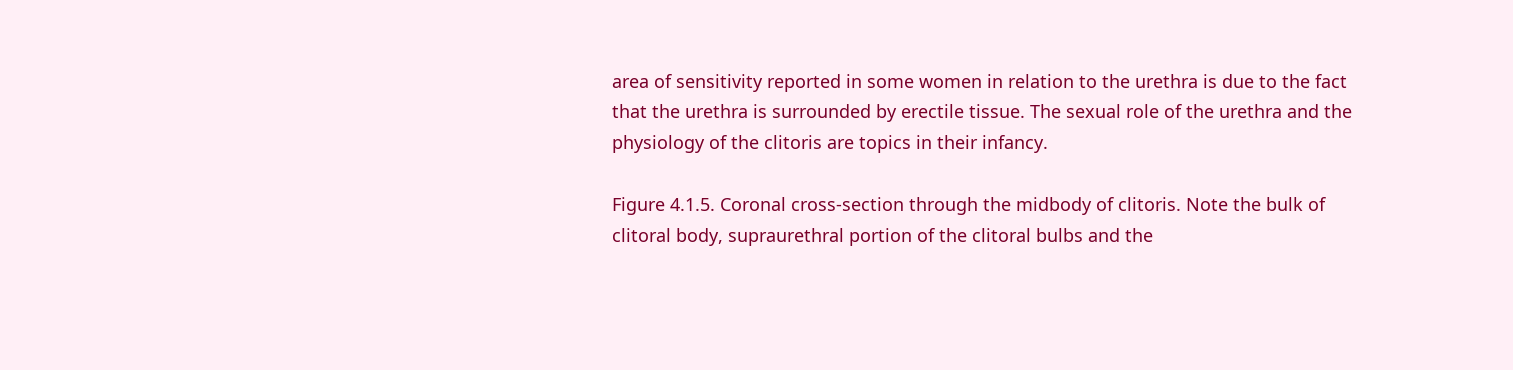area of sensitivity reported in some women in relation to the urethra is due to the fact that the urethra is surrounded by erectile tissue. The sexual role of the urethra and the physiology of the clitoris are topics in their infancy.

Figure 4.1.5. Coronal cross-section through the midbody of clitoris. Note the bulk of clitoral body, supraurethral portion of the clitoral bulbs and the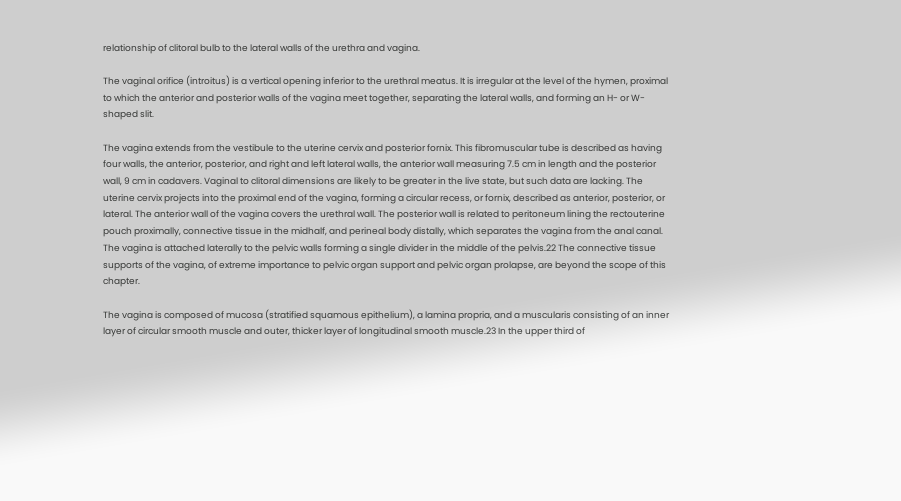relationship of clitoral bulb to the lateral walls of the urethra and vagina.

The vaginal orifice (introitus) is a vertical opening inferior to the urethral meatus. It is irregular at the level of the hymen, proximal to which the anterior and posterior walls of the vagina meet together, separating the lateral walls, and forming an H- or W-shaped slit.

The vagina extends from the vestibule to the uterine cervix and posterior fornix. This fibromuscular tube is described as having four walls, the anterior, posterior, and right and left lateral walls, the anterior wall measuring 7.5 cm in length and the posterior wall, 9 cm in cadavers. Vaginal to clitoral dimensions are likely to be greater in the live state, but such data are lacking. The uterine cervix projects into the proximal end of the vagina, forming a circular recess, or fornix, described as anterior, posterior, or lateral. The anterior wall of the vagina covers the urethral wall. The posterior wall is related to peritoneum lining the rectouterine pouch proximally, connective tissue in the midhalf, and perineal body distally, which separates the vagina from the anal canal. The vagina is attached laterally to the pelvic walls forming a single divider in the middle of the pelvis.22 The connective tissue supports of the vagina, of extreme importance to pelvic organ support and pelvic organ prolapse, are beyond the scope of this chapter.

The vagina is composed of mucosa (stratified squamous epithelium), a lamina propria, and a muscularis consisting of an inner layer of circular smooth muscle and outer, thicker layer of longitudinal smooth muscle.23 In the upper third of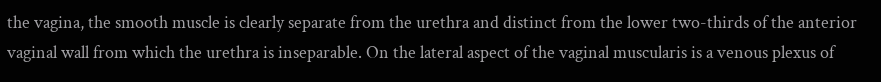the vagina, the smooth muscle is clearly separate from the urethra and distinct from the lower two-thirds of the anterior vaginal wall from which the urethra is inseparable. On the lateral aspect of the vaginal muscularis is a venous plexus of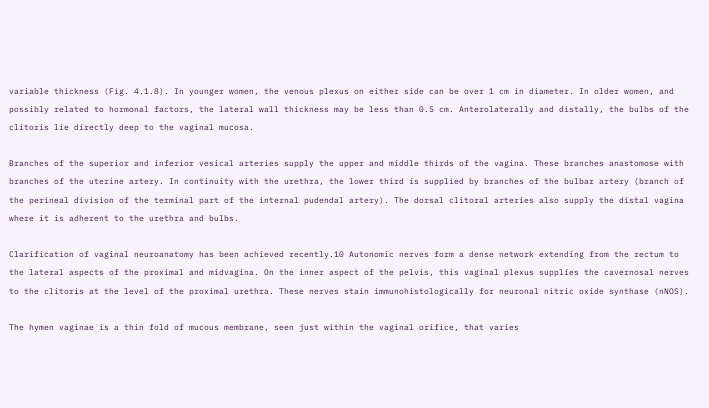variable thickness (Fig. 4.1.8). In younger women, the venous plexus on either side can be over 1 cm in diameter. In older women, and possibly related to hormonal factors, the lateral wall thickness may be less than 0.5 cm. Anterolaterally and distally, the bulbs of the clitoris lie directly deep to the vaginal mucosa.

Branches of the superior and inferior vesical arteries supply the upper and middle thirds of the vagina. These branches anastomose with branches of the uterine artery. In continuity with the urethra, the lower third is supplied by branches of the bulbar artery (branch of the perineal division of the terminal part of the internal pudendal artery). The dorsal clitoral arteries also supply the distal vagina where it is adherent to the urethra and bulbs.

Clarification of vaginal neuroanatomy has been achieved recently.10 Autonomic nerves form a dense network extending from the rectum to the lateral aspects of the proximal and midvagina. On the inner aspect of the pelvis, this vaginal plexus supplies the cavernosal nerves to the clitoris at the level of the proximal urethra. These nerves stain immunohistologically for neuronal nitric oxide synthase (nNOS).

The hymen vaginae is a thin fold of mucous membrane, seen just within the vaginal orifice, that varies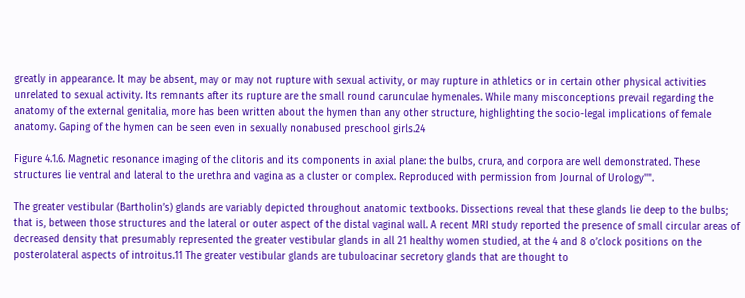greatly in appearance. It may be absent, may or may not rupture with sexual activity, or may rupture in athletics or in certain other physical activities unrelated to sexual activity. Its remnants after its rupture are the small round carunculae hymenales. While many misconceptions prevail regarding the anatomy of the external genitalia, more has been written about the hymen than any other structure, highlighting the socio-legal implications of female anatomy. Gaping of the hymen can be seen even in sexually nonabused preschool girls.24

Figure 4.1.6. Magnetic resonance imaging of the clitoris and its components in axial plane: the bulbs, crura, and corpora are well demonstrated. These structures lie ventral and lateral to the urethra and vagina as a cluster or complex. Reproduced with permission from Journal of Urology''".

The greater vestibular (Bartholin’s) glands are variably depicted throughout anatomic textbooks. Dissections reveal that these glands lie deep to the bulbs; that is, between those structures and the lateral or outer aspect of the distal vaginal wall. A recent MRI study reported the presence of small circular areas of decreased density that presumably represented the greater vestibular glands in all 21 healthy women studied, at the 4 and 8 o’clock positions on the posterolateral aspects of introitus.11 The greater vestibular glands are tubuloacinar secretory glands that are thought to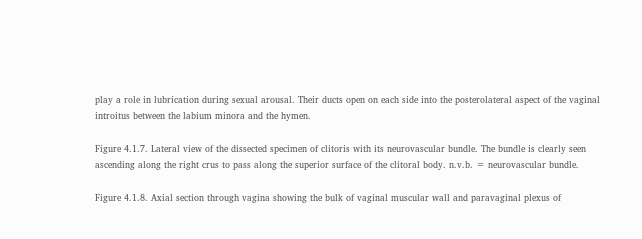play a role in lubrication during sexual arousal. Their ducts open on each side into the posterolateral aspect of the vaginal introitus between the labium minora and the hymen.

Figure 4.1.7. Lateral view of the dissected specimen of clitoris with its neurovascular bundle. The bundle is clearly seen ascending along the right crus to pass along the superior surface of the clitoral body. n.v.b. = neurovascular bundle.

Figure 4.1.8. Axial section through vagina showing the bulk of vaginal muscular wall and paravaginal plexus of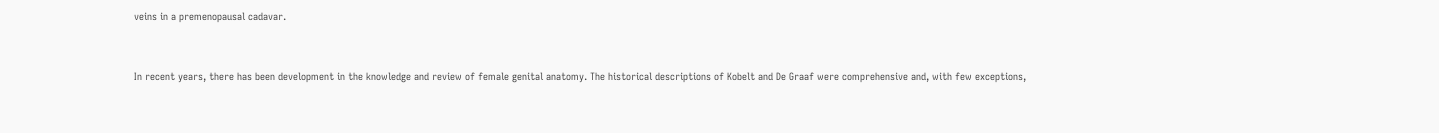veins in a premenopausal cadavar.


In recent years, there has been development in the knowledge and review of female genital anatomy. The historical descriptions of Kobelt and De Graaf were comprehensive and, with few exceptions,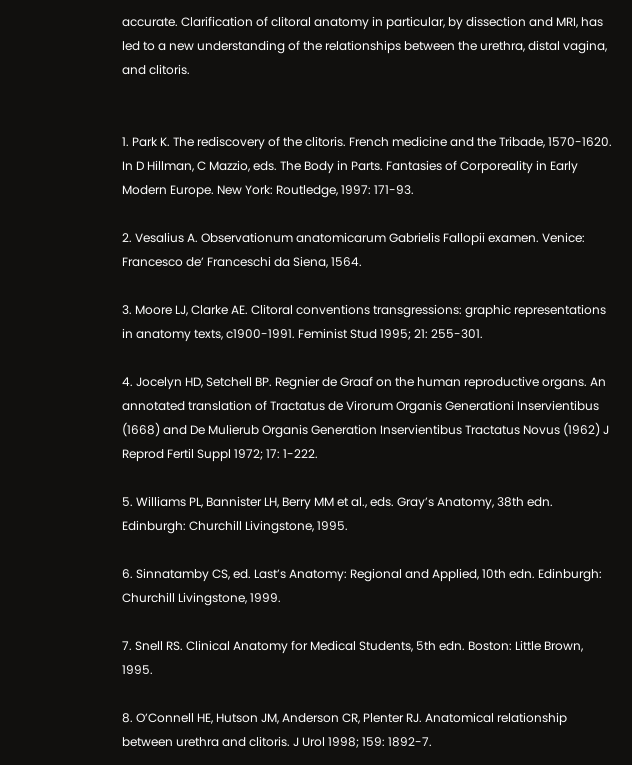accurate. Clarification of clitoral anatomy in particular, by dissection and MRI, has led to a new understanding of the relationships between the urethra, distal vagina, and clitoris.


1. Park K. The rediscovery of the clitoris. French medicine and the Tribade, 1570-1620. In D Hillman, C Mazzio, eds. The Body in Parts. Fantasies of Corporeality in Early Modern Europe. New York: Routledge, 1997: 171-93.

2. Vesalius A. Observationum anatomicarum Gabrielis Fallopii examen. Venice: Francesco de’ Franceschi da Siena, 1564.

3. Moore LJ, Clarke AE. Clitoral conventions transgressions: graphic representations in anatomy texts, c1900-1991. Feminist Stud 1995; 21: 255-301.

4. Jocelyn HD, Setchell BP. Regnier de Graaf on the human reproductive organs. An annotated translation of Tractatus de Virorum Organis Generationi Inservientibus (1668) and De Mulierub Organis Generation Inservientibus Tractatus Novus (1962) J Reprod Fertil Suppl 1972; 17: 1-222.

5. Williams PL, Bannister LH, Berry MM et al., eds. Gray’s Anatomy, 38th edn. Edinburgh: Churchill Livingstone, 1995.

6. Sinnatamby CS, ed. Last’s Anatomy: Regional and Applied, 10th edn. Edinburgh: Churchill Livingstone, 1999.

7. Snell RS. Clinical Anatomy for Medical Students, 5th edn. Boston: Little Brown, 1995.

8. O’Connell HE, Hutson JM, Anderson CR, Plenter RJ. Anatomical relationship between urethra and clitoris. J Urol 1998; 159: 1892-7.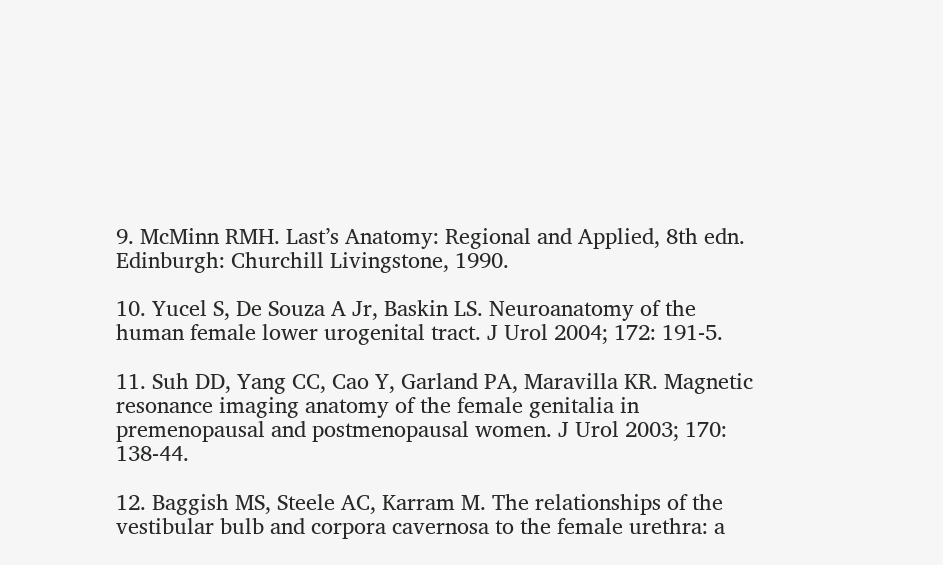9. McMinn RMH. Last’s Anatomy: Regional and Applied, 8th edn. Edinburgh: Churchill Livingstone, 1990.

10. Yucel S, De Souza A Jr, Baskin LS. Neuroanatomy of the human female lower urogenital tract. J Urol 2004; 172: 191-5.

11. Suh DD, Yang CC, Cao Y, Garland PA, Maravilla KR. Magnetic resonance imaging anatomy of the female genitalia in premenopausal and postmenopausal women. J Urol 2003; 170: 138-44.

12. Baggish MS, Steele AC, Karram M. The relationships of the vestibular bulb and corpora cavernosa to the female urethra: a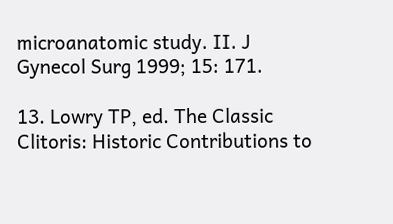microanatomic study. II. J Gynecol Surg 1999; 15: 171.

13. Lowry TP, ed. The Classic Clitoris: Historic Contributions to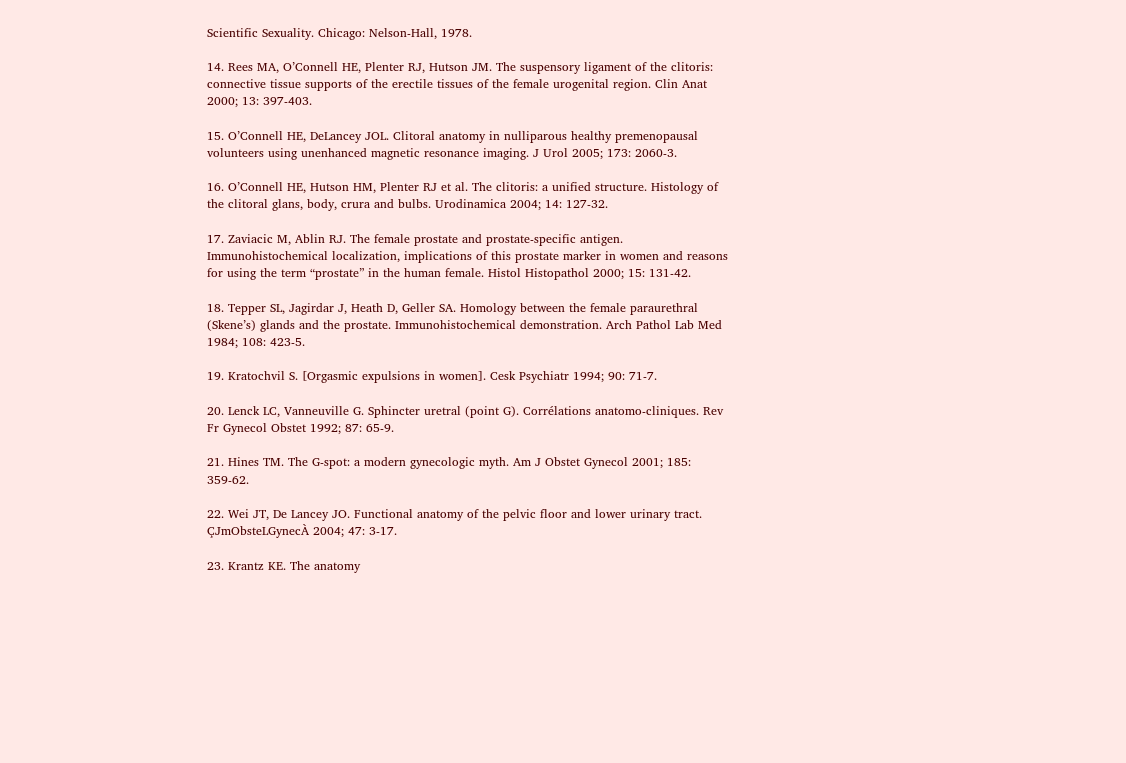Scientific Sexuality. Chicago: Nelson-Hall, 1978.

14. Rees MA, O’Connell HE, Plenter RJ, Hutson JM. The suspensory ligament of the clitoris: connective tissue supports of the erectile tissues of the female urogenital region. Clin Anat 2000; 13: 397-403.

15. O’Connell HE, DeLancey JOL. Clitoral anatomy in nulliparous healthy premenopausal volunteers using unenhanced magnetic resonance imaging. J Urol 2005; 173: 2060-3.

16. O’Connell HE, Hutson HM, Plenter RJ et al. The clitoris: a unified structure. Histology of the clitoral glans, body, crura and bulbs. Urodinamica 2004; 14: 127-32.

17. Zaviacic M, Ablin RJ. The female prostate and prostate-specific antigen. Immunohistochemical localization, implications of this prostate marker in women and reasons for using the term “prostate” in the human female. Histol Histopathol 2000; 15: 131-42.

18. Tepper SL, Jagirdar J, Heath D, Geller SA. Homology between the female paraurethral (Skene’s) glands and the prostate. Immunohistochemical demonstration. Arch Pathol Lab Med 1984; 108: 423-5.

19. Kratochvil S. [Orgasmic expulsions in women]. Cesk Psychiatr 1994; 90: 71-7.

20. Lenck LC, Vanneuville G. Sphincter uretral (point G). Corrélations anatomo-cliniques. Rev Fr Gynecol Obstet 1992; 87: 65-9.

21. Hines TM. The G-spot: a modern gynecologic myth. Am J Obstet Gynecol 2001; 185: 359-62.

22. Wei JT, De Lancey JO. Functional anatomy of the pelvic floor and lower urinary tract. ÇJmObsteLGynecÀ 2004; 47: 3-17.

23. Krantz KE. The anatomy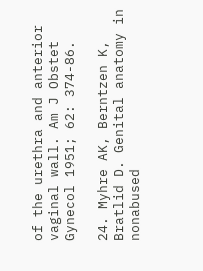of the urethra and anterior vaginal wall. Am J Obstet Gynecol 1951; 62: 374-86.

24. Myhre AK, Berntzen K, Bratlid D. Genital anatomy in nonabused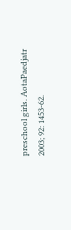preschool girls. AotaPaedjatr 2003; 92: 1453-62.